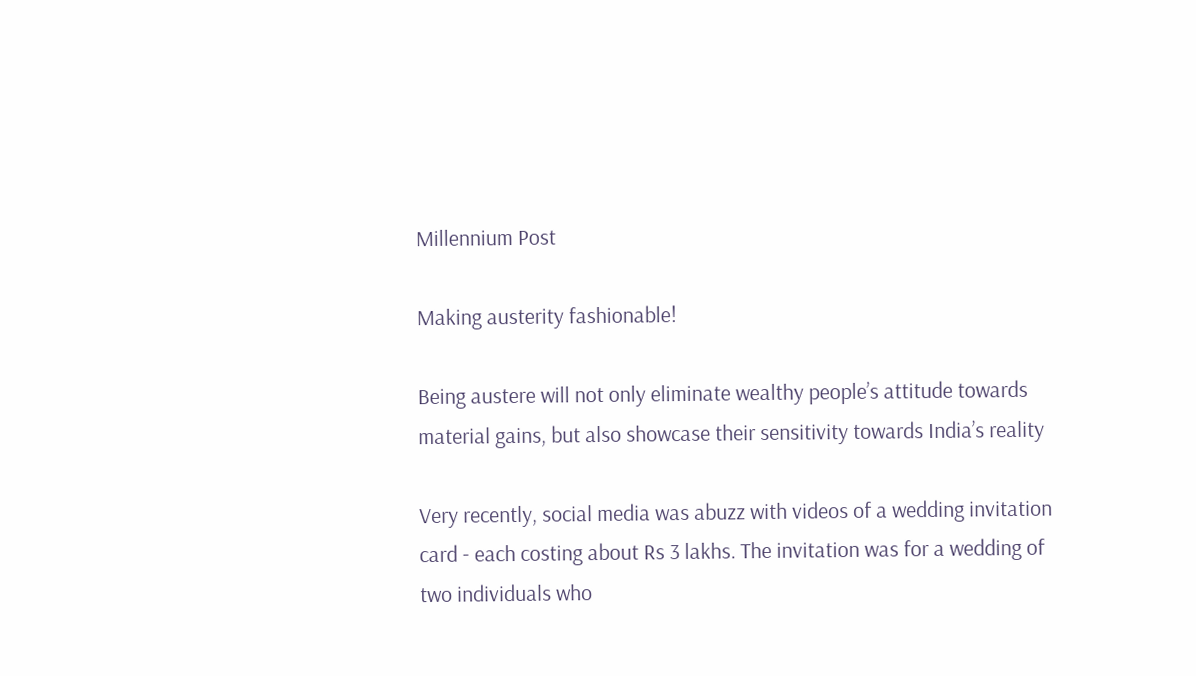Millennium Post

Making austerity fashionable!

Being austere will not only eliminate wealthy people’s attitude towards material gains, but also showcase their sensitivity towards India’s reality

Very recently, social media was abuzz with videos of a wedding invitation card - each costing about Rs 3 lakhs. The invitation was for a wedding of two individuals who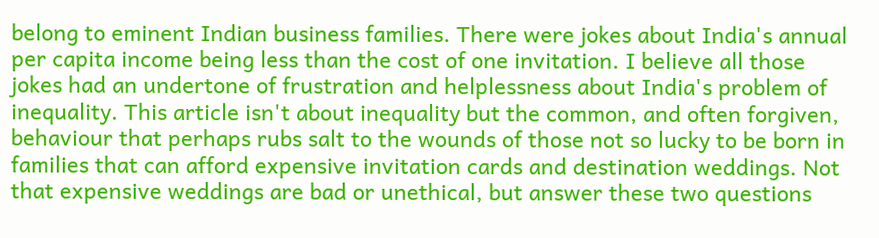belong to eminent Indian business families. There were jokes about India's annual per capita income being less than the cost of one invitation. I believe all those jokes had an undertone of frustration and helplessness about India's problem of inequality. This article isn't about inequality but the common, and often forgiven, behaviour that perhaps rubs salt to the wounds of those not so lucky to be born in families that can afford expensive invitation cards and destination weddings. Not that expensive weddings are bad or unethical, but answer these two questions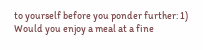to yourself before you ponder further: 1) Would you enjoy a meal at a fine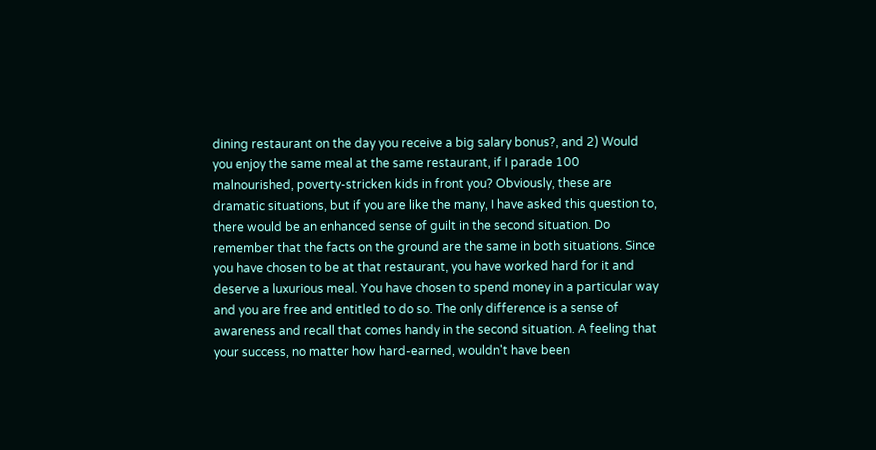dining restaurant on the day you receive a big salary bonus?, and 2) Would you enjoy the same meal at the same restaurant, if I parade 100 malnourished, poverty-stricken kids in front you? Obviously, these are dramatic situations, but if you are like the many, I have asked this question to, there would be an enhanced sense of guilt in the second situation. Do remember that the facts on the ground are the same in both situations. Since you have chosen to be at that restaurant, you have worked hard for it and deserve a luxurious meal. You have chosen to spend money in a particular way and you are free and entitled to do so. The only difference is a sense of awareness and recall that comes handy in the second situation. A feeling that your success, no matter how hard-earned, wouldn't have been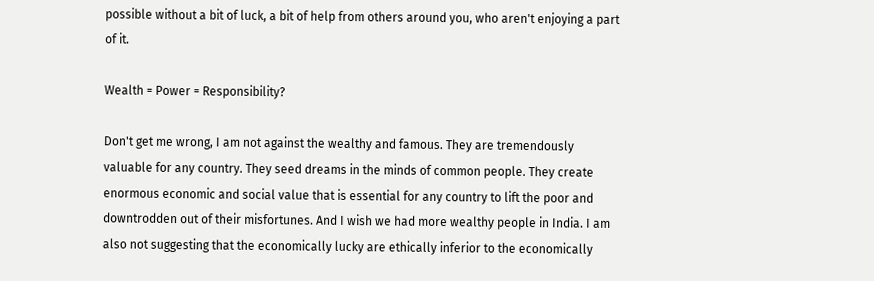possible without a bit of luck, a bit of help from others around you, who aren't enjoying a part of it.

Wealth = Power = Responsibility?

Don't get me wrong, I am not against the wealthy and famous. They are tremendously valuable for any country. They seed dreams in the minds of common people. They create enormous economic and social value that is essential for any country to lift the poor and downtrodden out of their misfortunes. And I wish we had more wealthy people in India. I am also not suggesting that the economically lucky are ethically inferior to the economically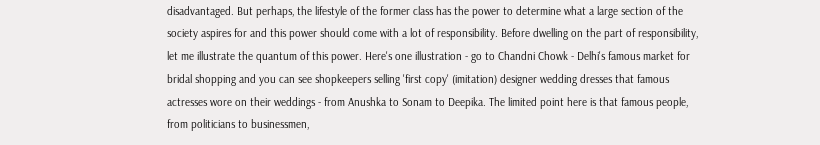disadvantaged. But perhaps, the lifestyle of the former class has the power to determine what a large section of the society aspires for and this power should come with a lot of responsibility. Before dwelling on the part of responsibility, let me illustrate the quantum of this power. Here's one illustration - go to Chandni Chowk - Delhi's famous market for bridal shopping and you can see shopkeepers selling 'first copy' (imitation) designer wedding dresses that famous actresses wore on their weddings - from Anushka to Sonam to Deepika. The limited point here is that famous people, from politicians to businessmen,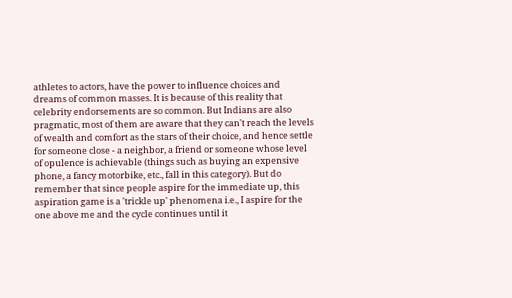athletes to actors, have the power to influence choices and dreams of common masses. It is because of this reality that celebrity endorsements are so common. But Indians are also pragmatic, most of them are aware that they can't reach the levels of wealth and comfort as the stars of their choice, and hence settle for someone close - a neighbor, a friend or someone whose level of opulence is achievable (things such as buying an expensive phone, a fancy motorbike, etc., fall in this category). But do remember that since people aspire for the immediate up, this aspiration game is a 'trickle up' phenomena i.e., I aspire for the one above me and the cycle continues until it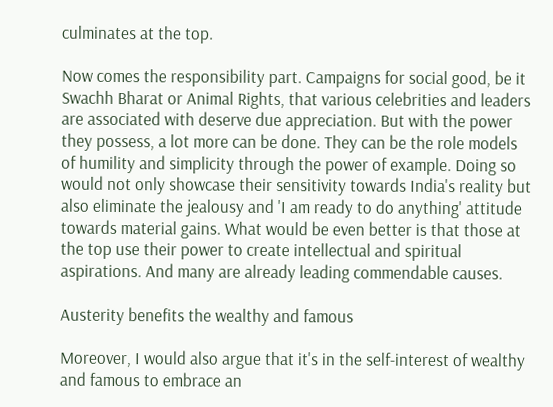culminates at the top.

Now comes the responsibility part. Campaigns for social good, be it Swachh Bharat or Animal Rights, that various celebrities and leaders are associated with deserve due appreciation. But with the power they possess, a lot more can be done. They can be the role models of humility and simplicity through the power of example. Doing so would not only showcase their sensitivity towards India's reality but also eliminate the jealousy and 'I am ready to do anything' attitude towards material gains. What would be even better is that those at the top use their power to create intellectual and spiritual aspirations. And many are already leading commendable causes.

Austerity benefits the wealthy and famous

Moreover, I would also argue that it's in the self-interest of wealthy and famous to embrace an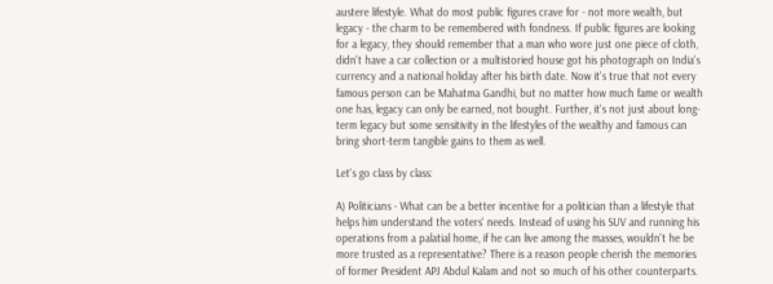austere lifestyle. What do most public figures crave for - not more wealth, but legacy - the charm to be remembered with fondness. If public figures are looking for a legacy, they should remember that a man who wore just one piece of cloth, didn't have a car collection or a multistoried house got his photograph on India's currency and a national holiday after his birth date. Now it's true that not every famous person can be Mahatma Gandhi, but no matter how much fame or wealth one has, legacy can only be earned, not bought. Further, it's not just about long-term legacy but some sensitivity in the lifestyles of the wealthy and famous can bring short-term tangible gains to them as well.

Let's go class by class:

A) Politicians - What can be a better incentive for a politician than a lifestyle that helps him understand the voters' needs. Instead of using his SUV and running his operations from a palatial home, if he can live among the masses, wouldn't he be more trusted as a representative? There is a reason people cherish the memories of former President APJ Abdul Kalam and not so much of his other counterparts.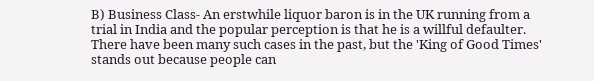B) Business Class- An erstwhile liquor baron is in the UK running from a trial in India and the popular perception is that he is a willful defaulter. There have been many such cases in the past, but the 'King of Good Times' stands out because people can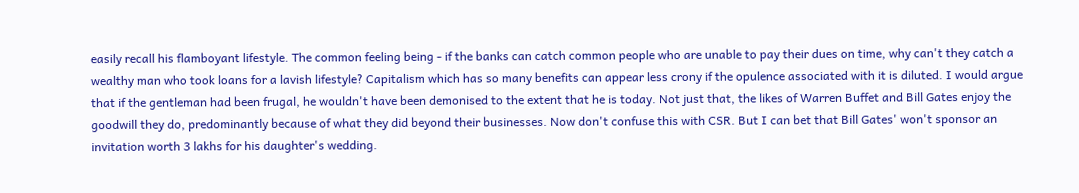easily recall his flamboyant lifestyle. The common feeling being - if the banks can catch common people who are unable to pay their dues on time, why can't they catch a wealthy man who took loans for a lavish lifestyle? Capitalism which has so many benefits can appear less crony if the opulence associated with it is diluted. I would argue that if the gentleman had been frugal, he wouldn't have been demonised to the extent that he is today. Not just that, the likes of Warren Buffet and Bill Gates enjoy the goodwill they do, predominantly because of what they did beyond their businesses. Now don't confuse this with CSR. But I can bet that Bill Gates' won't sponsor an invitation worth 3 lakhs for his daughter's wedding.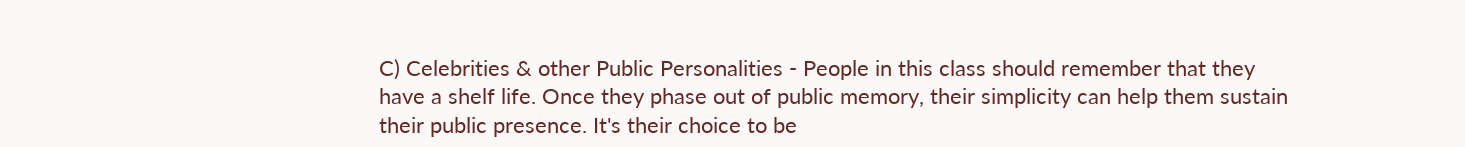C) Celebrities & other Public Personalities - People in this class should remember that they have a shelf life. Once they phase out of public memory, their simplicity can help them sustain their public presence. It's their choice to be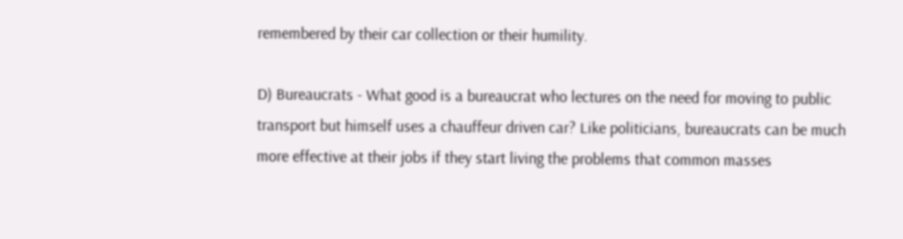remembered by their car collection or their humility.

D) Bureaucrats - What good is a bureaucrat who lectures on the need for moving to public transport but himself uses a chauffeur driven car? Like politicians, bureaucrats can be much more effective at their jobs if they start living the problems that common masses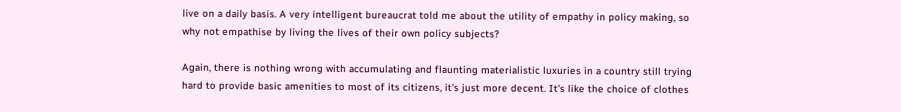live on a daily basis. A very intelligent bureaucrat told me about the utility of empathy in policy making, so why not empathise by living the lives of their own policy subjects?

Again, there is nothing wrong with accumulating and flaunting materialistic luxuries in a country still trying hard to provide basic amenities to most of its citizens, it's just more decent. It's like the choice of clothes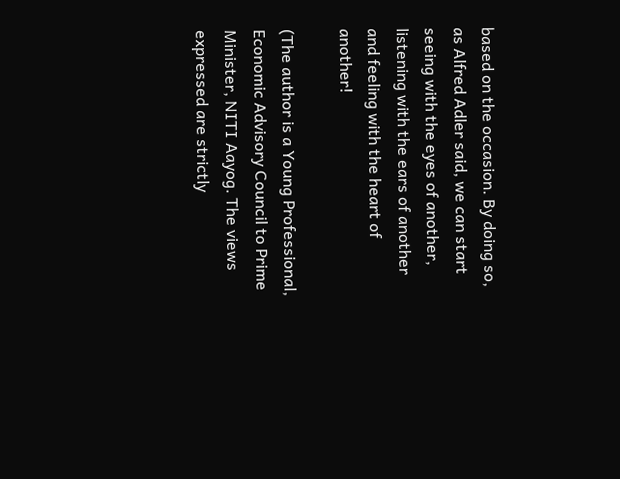based on the occasion. By doing so, as Alfred Adler said, we can start seeing with the eyes of another, listening with the ears of another and feeling with the heart of another!

(The author is a Young Professional, Economic Advisory Council to Prime Minister, NITI Aayog. The views expressed are strictly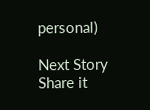personal)

Next Story
Share it